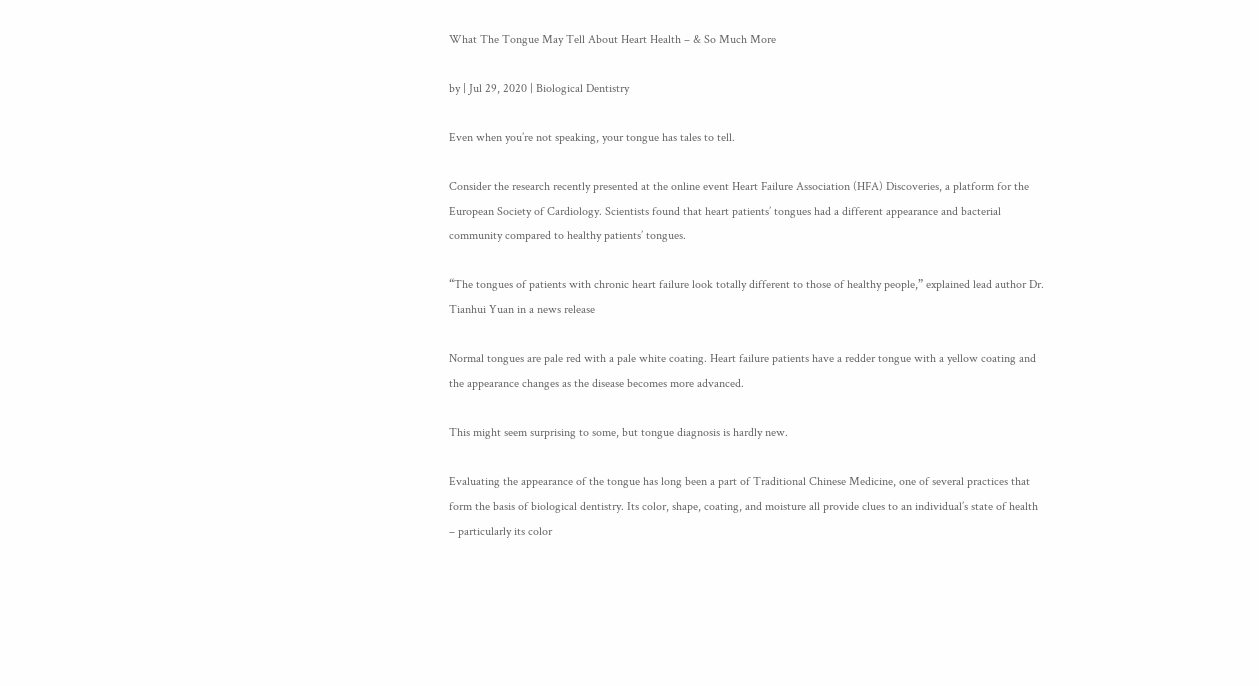What The Tongue May Tell About Heart Health – & So Much More

by | Jul 29, 2020 | Biological Dentistry

Even when you’re not speaking, your tongue has tales to tell.

Consider the research recently presented at the online event Heart Failure Association (HFA) Discoveries, a platform for the European Society of Cardiology. Scientists found that heart patients’ tongues had a different appearance and bacterial community compared to healthy patients’ tongues.

“The tongues of patients with chronic heart failure look totally different to those of healthy people,” explained lead author Dr. Tianhui Yuan in a news release

Normal tongues are pale red with a pale white coating. Heart failure patients have a redder tongue with a yellow coating and the appearance changes as the disease becomes more advanced.

This might seem surprising to some, but tongue diagnosis is hardly new.

Evaluating the appearance of the tongue has long been a part of Traditional Chinese Medicine, one of several practices that form the basis of biological dentistry. Its color, shape, coating, and moisture all provide clues to an individual’s state of health – particularly its color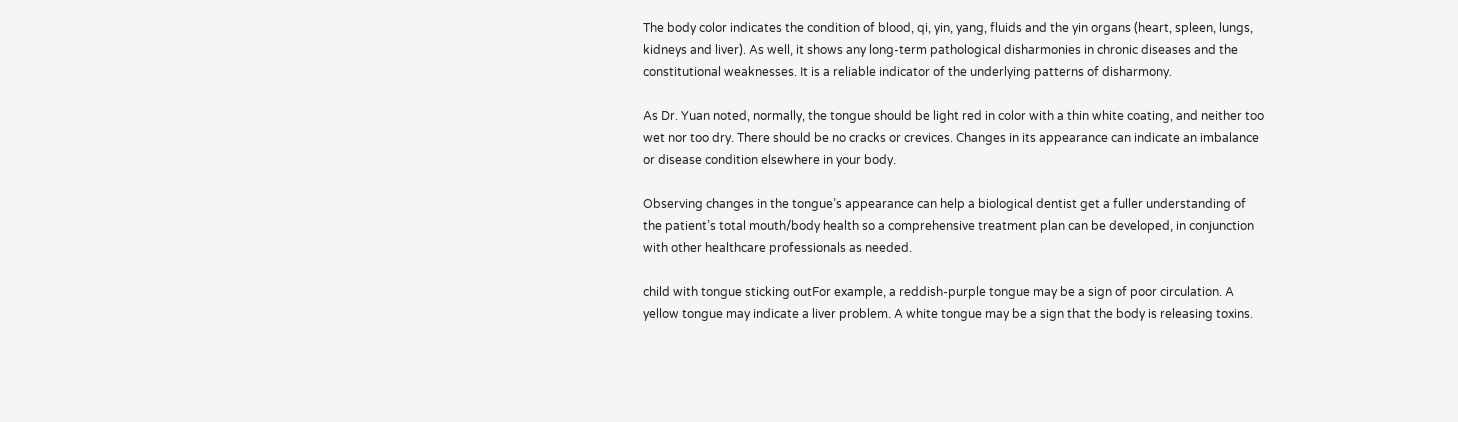The body color indicates the condition of blood, qi, yin, yang, fluids and the yin organs (heart, spleen, lungs, kidneys and liver). As well, it shows any long-term pathological disharmonies in chronic diseases and the constitutional weaknesses. It is a reliable indicator of the underlying patterns of disharmony.

As Dr. Yuan noted, normally, the tongue should be light red in color with a thin white coating, and neither too wet nor too dry. There should be no cracks or crevices. Changes in its appearance can indicate an imbalance or disease condition elsewhere in your body.

Observing changes in the tongue’s appearance can help a biological dentist get a fuller understanding of the patient’s total mouth/body health so a comprehensive treatment plan can be developed, in conjunction with other healthcare professionals as needed.

child with tongue sticking outFor example, a reddish-purple tongue may be a sign of poor circulation. A yellow tongue may indicate a liver problem. A white tongue may be a sign that the body is releasing toxins.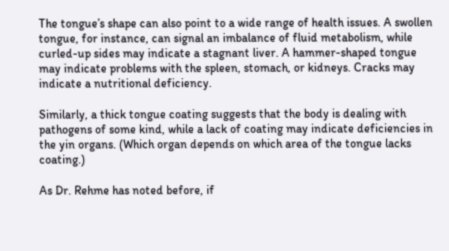The tongue’s shape can also point to a wide range of health issues. A swollen tongue, for instance, can signal an imbalance of fluid metabolism, while curled-up sides may indicate a stagnant liver. A hammer-shaped tongue may indicate problems with the spleen, stomach, or kidneys. Cracks may indicate a nutritional deficiency.

Similarly, a thick tongue coating suggests that the body is dealing with pathogens of some kind, while a lack of coating may indicate deficiencies in the yin organs. (Which organ depends on which area of the tongue lacks coating.)

As Dr. Rehme has noted before, if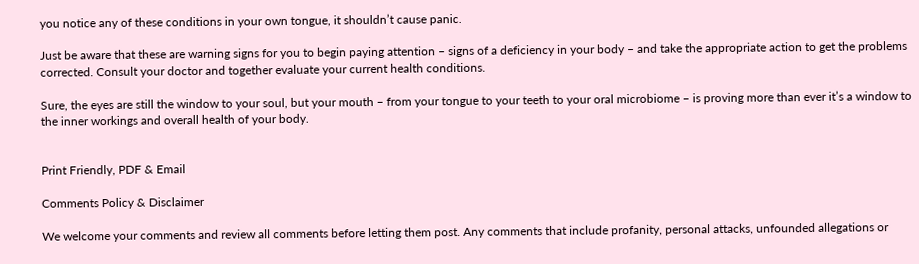you notice any of these conditions in your own tongue, it shouldn’t cause panic.

Just be aware that these are warning signs for you to begin paying attention – signs of a deficiency in your body – and take the appropriate action to get the problems corrected. Consult your doctor and together evaluate your current health conditions.

Sure, the eyes are still the window to your soul, but your mouth – from your tongue to your teeth to your oral microbiome – is proving more than ever it’s a window to the inner workings and overall health of your body.


Print Friendly, PDF & Email

Comments Policy & Disclaimer

We welcome your comments and review all comments before letting them post. Any comments that include profanity, personal attacks, unfounded allegations or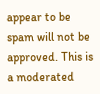appear to be spam will not be approved. This is a moderated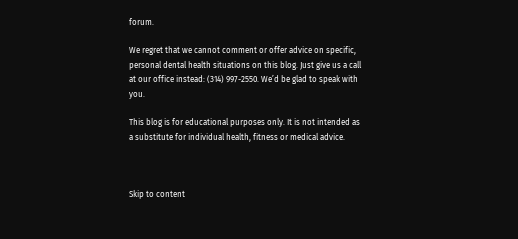forum.

We regret that we cannot comment or offer advice on specific, personal dental health situations on this blog. Just give us a call at our office instead: (314) 997-2550. We’d be glad to speak with you.

This blog is for educational purposes only. It is not intended as a substitute for individual health, fitness or medical advice.



Skip to content